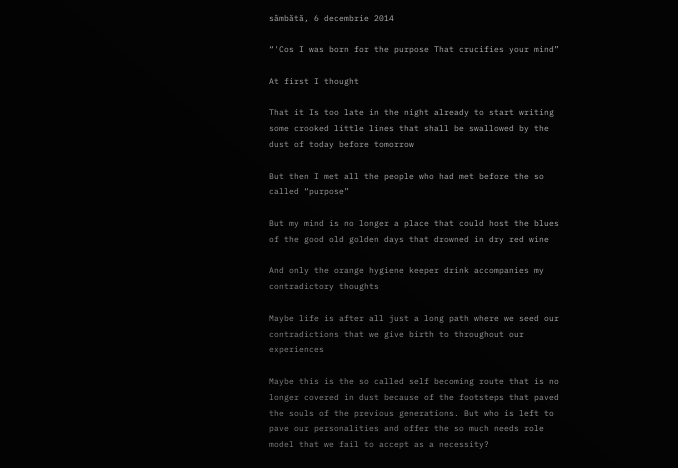sâmbătă, 6 decembrie 2014

“'Cos I was born for the purpose That crucifies your mind”

At first I thought

That it Is too late in the night already to start writing some crooked little lines that shall be swallowed by the dust of today before tomorrow

But then I met all the people who had met before the so called “purpose”

But my mind is no longer a place that could host the blues of the good old golden days that drowned in dry red wine

And only the orange hygiene keeper drink accompanies my contradictory thoughts

Maybe life is after all just a long path where we seed our contradictions that we give birth to throughout our experiences

Maybe this is the so called self becoming route that is no longer covered in dust because of the footsteps that paved the souls of the previous generations. But who is left to pave our personalities and offer the so much needs role model that we fail to accept as a necessity?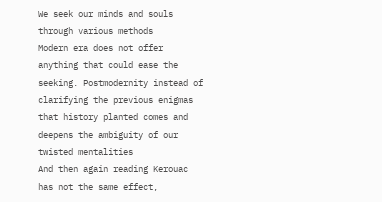We seek our minds and souls through various methods
Modern era does not offer anything that could ease the seeking. Postmodernity instead of clarifying the previous enigmas that history planted comes and deepens the ambiguity of our twisted mentalities
And then again reading Kerouac has not the same effect,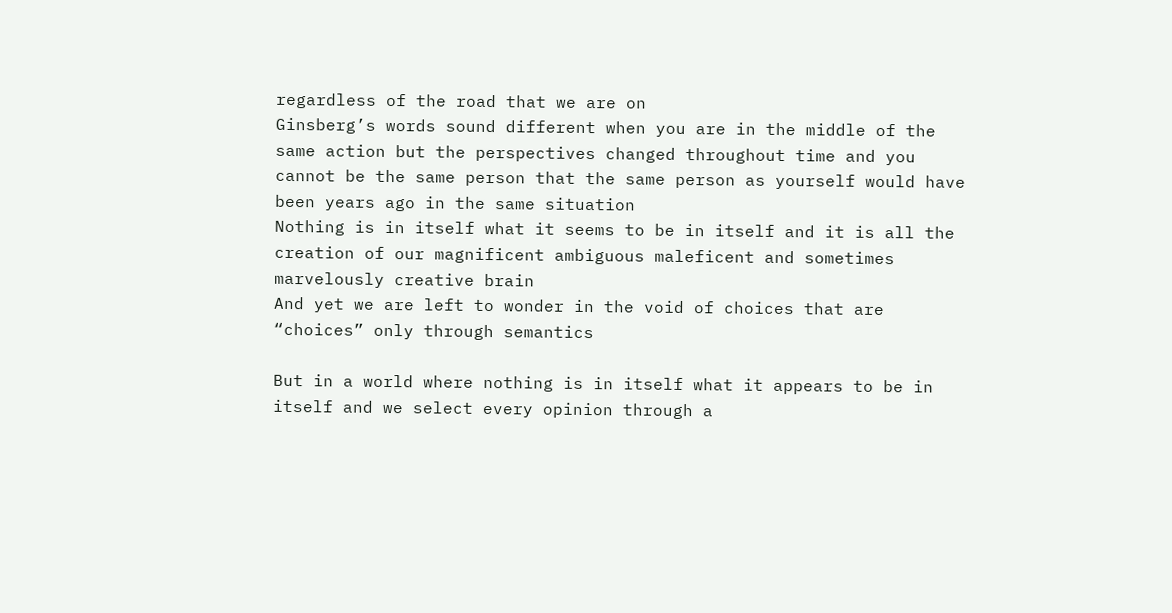regardless of the road that we are on
Ginsberg’s words sound different when you are in the middle of the same action but the perspectives changed throughout time and you cannot be the same person that the same person as yourself would have been years ago in the same situation
Nothing is in itself what it seems to be in itself and it is all the creation of our magnificent ambiguous maleficent and sometimes marvelously creative brain
And yet we are left to wonder in the void of choices that are “choices” only through semantics

But in a world where nothing is in itself what it appears to be in itself and we select every opinion through a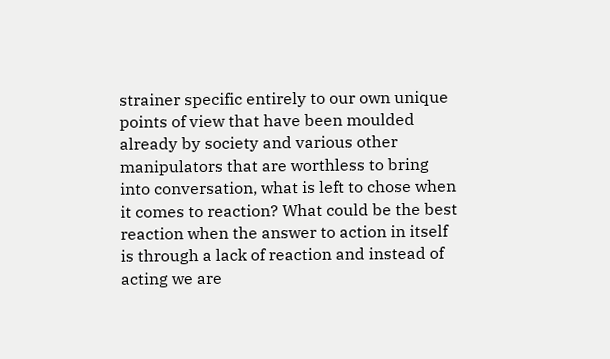strainer specific entirely to our own unique points of view that have been moulded already by society and various other manipulators that are worthless to bring into conversation, what is left to chose when it comes to reaction? What could be the best reaction when the answer to action in itself is through a lack of reaction and instead of acting we are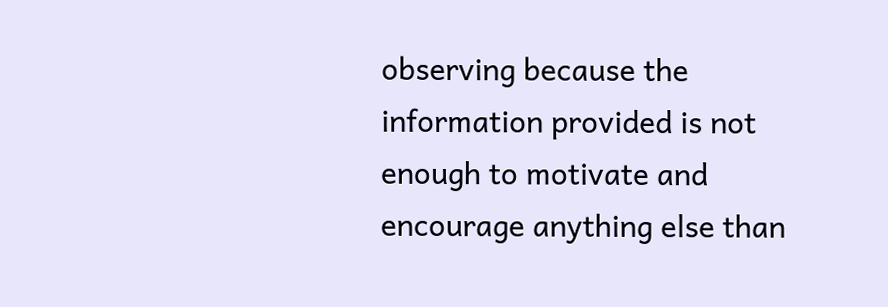observing because the information provided is not enough to motivate and encourage anything else than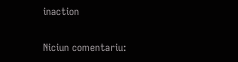inaction

Niciun comentariu: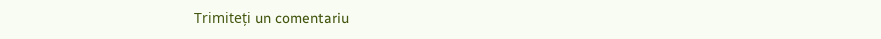Trimiteți un comentariu